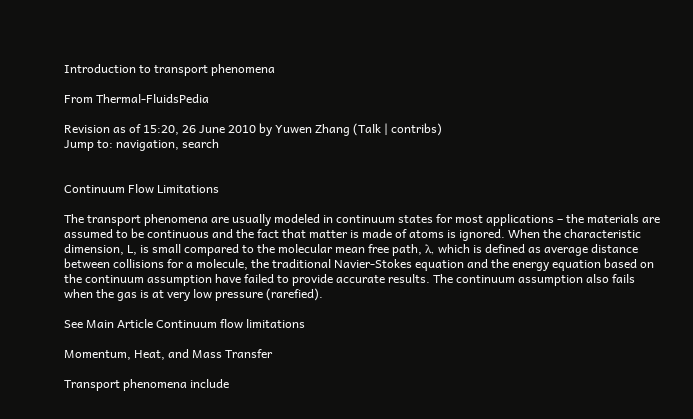Introduction to transport phenomena

From Thermal-FluidsPedia

Revision as of 15:20, 26 June 2010 by Yuwen Zhang (Talk | contribs)
Jump to: navigation, search


Continuum Flow Limitations

The transport phenomena are usually modeled in continuum states for most applications – the materials are assumed to be continuous and the fact that matter is made of atoms is ignored. When the characteristic dimension, L, is small compared to the molecular mean free path, λ, which is defined as average distance between collisions for a molecule, the traditional Navier-Stokes equation and the energy equation based on the continuum assumption have failed to provide accurate results. The continuum assumption also fails when the gas is at very low pressure (rarefied).

See Main Article Continuum flow limitations

Momentum, Heat, and Mass Transfer

Transport phenomena include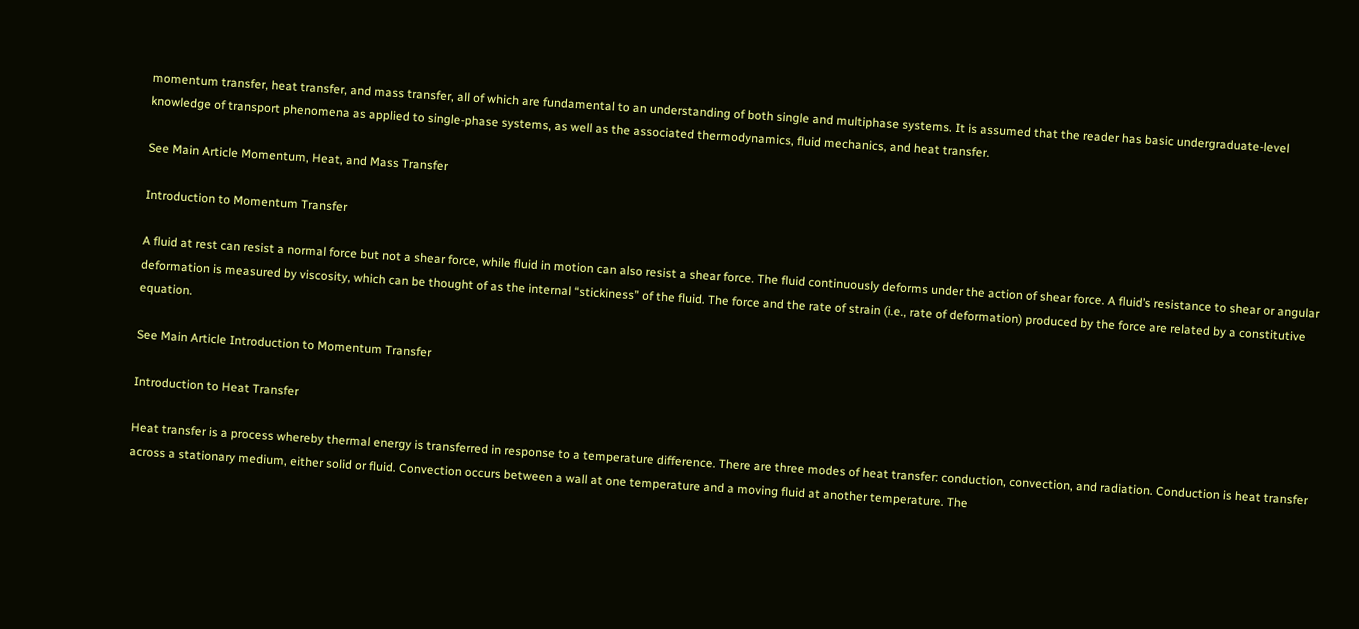momentum transfer, heat transfer, and mass transfer, all of which are fundamental to an understanding of both single and multiphase systems. It is assumed that the reader has basic undergraduate-level knowledge of transport phenomena as applied to single-phase systems, as well as the associated thermodynamics, fluid mechanics, and heat transfer.

See Main Article Momentum, Heat, and Mass Transfer

Introduction to Momentum Transfer

A fluid at rest can resist a normal force but not a shear force, while fluid in motion can also resist a shear force. The fluid continuously deforms under the action of shear force. A fluid’s resistance to shear or angular deformation is measured by viscosity, which can be thought of as the internal “stickiness” of the fluid. The force and the rate of strain (i.e., rate of deformation) produced by the force are related by a constitutive equation.

See Main Article Introduction to Momentum Transfer

Introduction to Heat Transfer

Heat transfer is a process whereby thermal energy is transferred in response to a temperature difference. There are three modes of heat transfer: conduction, convection, and radiation. Conduction is heat transfer across a stationary medium, either solid or fluid. Convection occurs between a wall at one temperature and a moving fluid at another temperature. The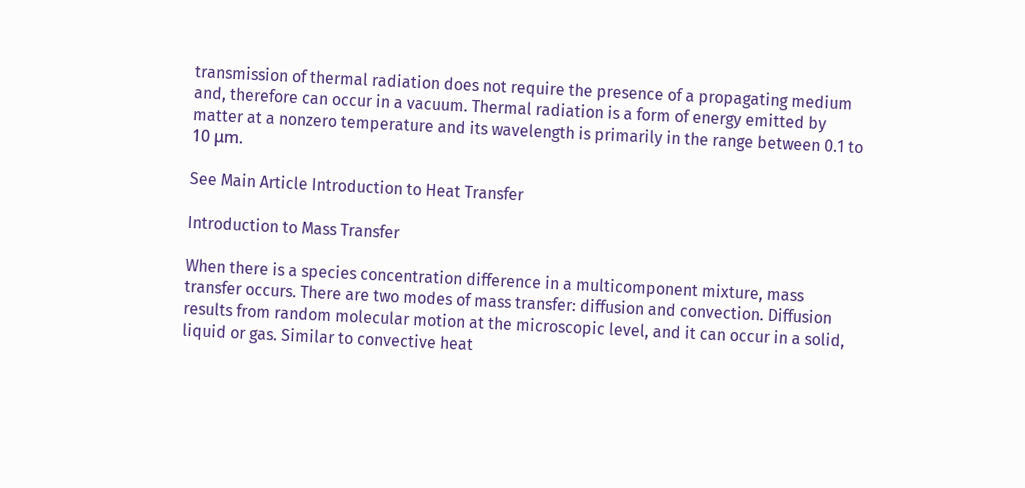transmission of thermal radiation does not require the presence of a propagating medium and, therefore can occur in a vacuum. Thermal radiation is a form of energy emitted by matter at a nonzero temperature and its wavelength is primarily in the range between 0.1 to 10 μm.

See Main Article Introduction to Heat Transfer

Introduction to Mass Transfer

When there is a species concentration difference in a multicomponent mixture, mass transfer occurs. There are two modes of mass transfer: diffusion and convection. Diffusion results from random molecular motion at the microscopic level, and it can occur in a solid, liquid or gas. Similar to convective heat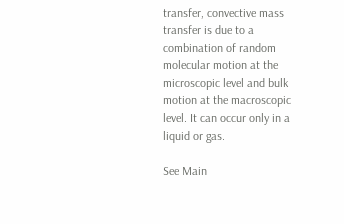transfer, convective mass transfer is due to a combination of random molecular motion at the microscopic level and bulk motion at the macroscopic level. It can occur only in a liquid or gas.

See Main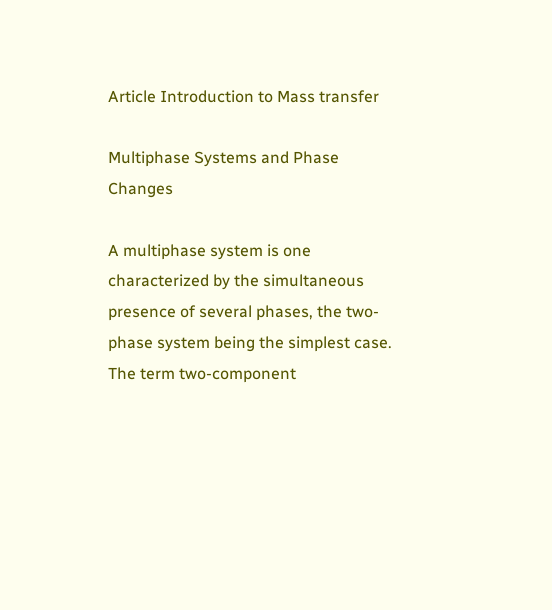Article Introduction to Mass transfer

Multiphase Systems and Phase Changes

A multiphase system is one characterized by the simultaneous presence of several phases, the two-phase system being the simplest case. The term two-component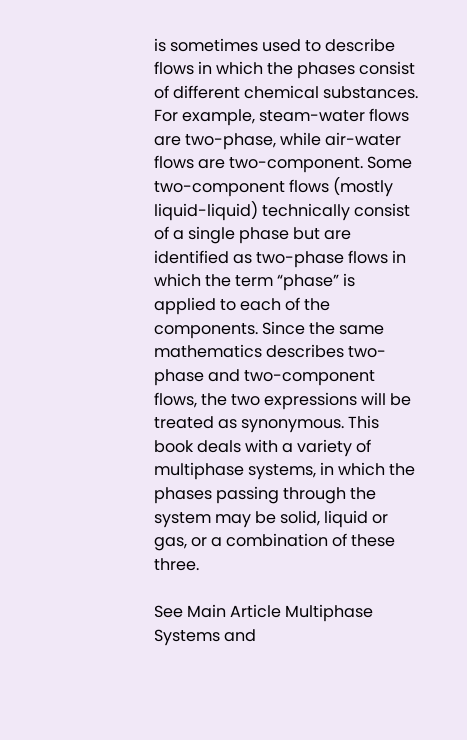is sometimes used to describe flows in which the phases consist of different chemical substances. For example, steam-water flows are two-phase, while air-water flows are two-component. Some two-component flows (mostly liquid-liquid) technically consist of a single phase but are identified as two-phase flows in which the term “phase” is applied to each of the components. Since the same mathematics describes two-phase and two-component flows, the two expressions will be treated as synonymous. This book deals with a variety of multiphase systems, in which the phases passing through the system may be solid, liquid or gas, or a combination of these three.

See Main Article Multiphase Systems and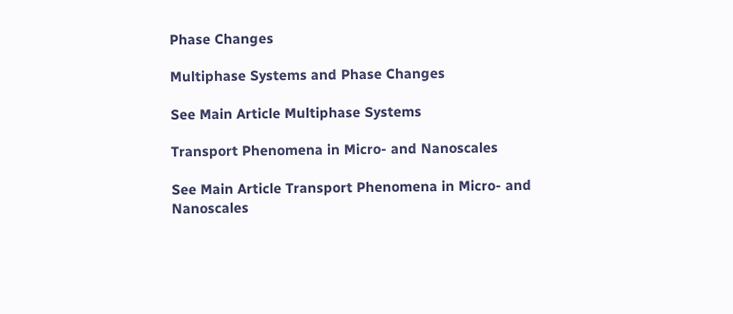Phase Changes

Multiphase Systems and Phase Changes

See Main Article Multiphase Systems

Transport Phenomena in Micro- and Nanoscales

See Main Article Transport Phenomena in Micro- and Nanoscales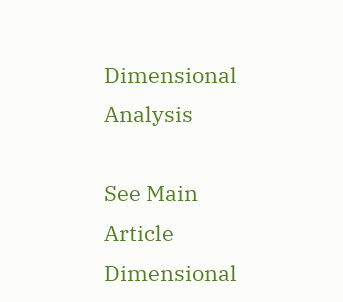Dimensional Analysis

See Main Article Dimensional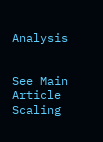Analysis


See Main Article Scaling